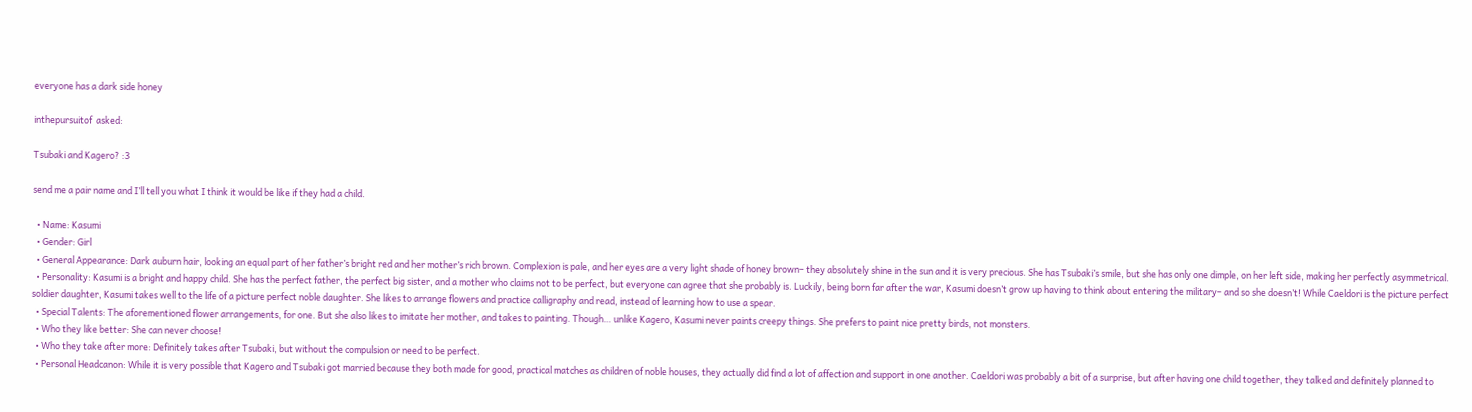everyone has a dark side honey

inthepursuitof  asked:

Tsubaki and Kagero? :3

send me a pair name and I’ll tell you what I think it would be like if they had a child.

  • Name: Kasumi
  • Gender: Girl
  • General Appearance: Dark auburn hair, looking an equal part of her father’s bright red and her mother’s rich brown. Complexion is pale, and her eyes are a very light shade of honey brown– they absolutely shine in the sun and it is very precious. She has Tsubaki’s smile, but she has only one dimple, on her left side, making her perfectly asymmetrical.
  • Personality: Kasumi is a bright and happy child. She has the perfect father, the perfect big sister, and a mother who claims not to be perfect, but everyone can agree that she probably is. Luckily, being born far after the war, Kasumi doesn’t grow up having to think about entering the military– and so she doesn’t! While Caeldori is the picture perfect soldier daughter, Kasumi takes well to the life of a picture perfect noble daughter. She likes to arrange flowers and practice calligraphy and read, instead of learning how to use a spear.
  • Special Talents: The aforementioned flower arrangements, for one. But she also likes to imitate her mother, and takes to painting. Though… unlike Kagero, Kasumi never paints creepy things. She prefers to paint nice pretty birds, not monsters.
  • Who they like better: She can never choose!
  • Who they take after more: Definitely takes after Tsubaki, but without the compulsion or need to be perfect.
  • Personal Headcanon: While it is very possible that Kagero and Tsubaki got married because they both made for good, practical matches as children of noble houses, they actually did find a lot of affection and support in one another. Caeldori was probably a bit of a surprise, but after having one child together, they talked and definitely planned to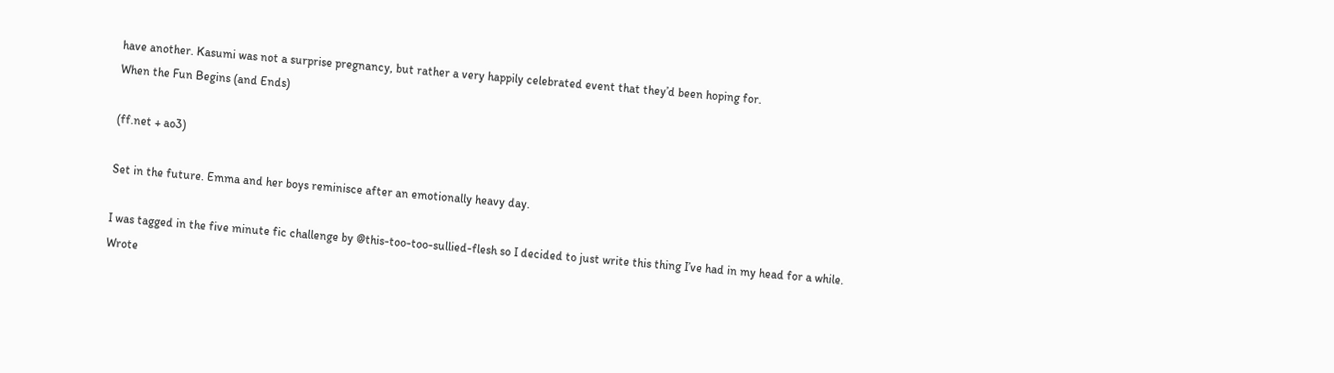have another. Kasumi was not a surprise pregnancy, but rather a very happily celebrated event that they’d been hoping for.
When the Fun Begins (and Ends)

(ff.net + ao3)

Set in the future. Emma and her boys reminisce after an emotionally heavy day.

I was tagged in the five minute fic challenge by @this-too-too-sullied-flesh so I decided to just write this thing I’ve had in my head for a while. Wrote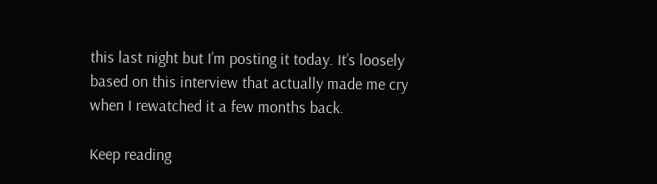this last night but I’m posting it today. It’s loosely based on this interview that actually made me cry when I rewatched it a few months back.

Keep reading